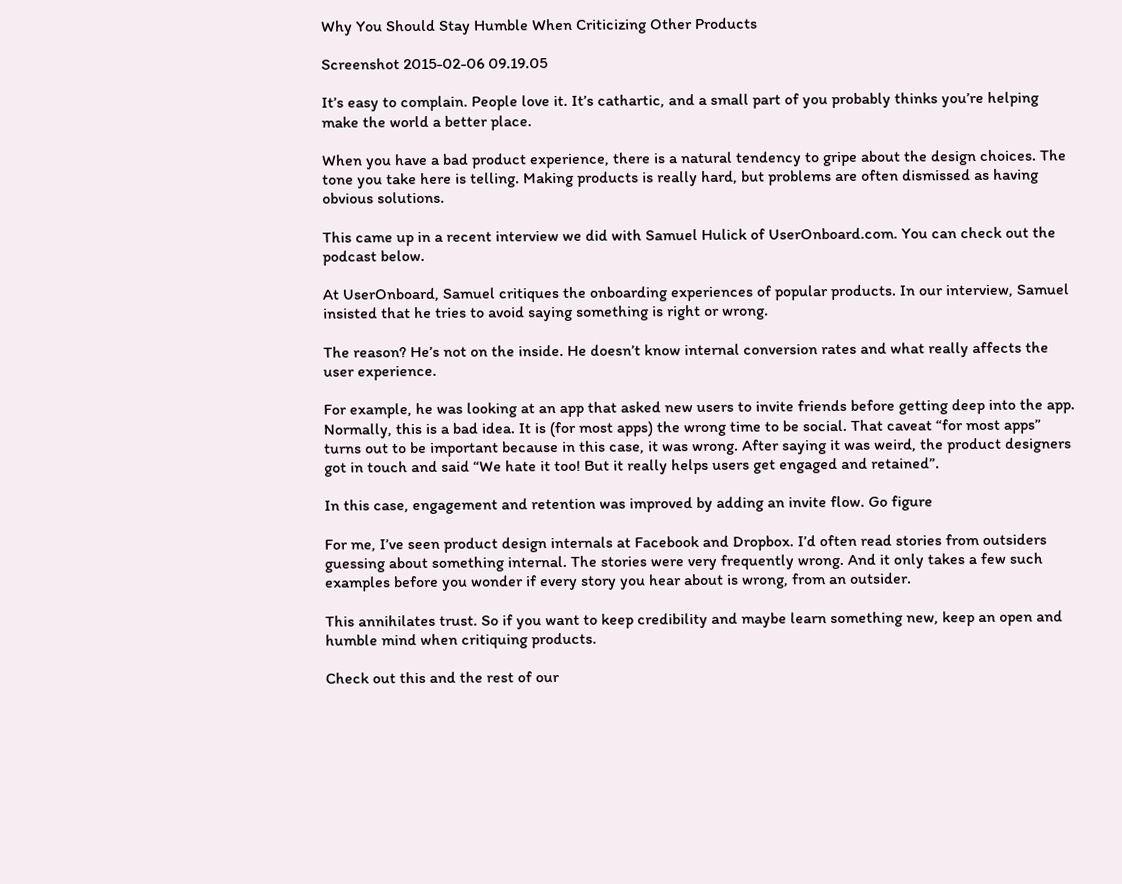Why You Should Stay Humble When Criticizing Other Products

Screenshot 2015-02-06 09.19.05

It’s easy to complain. People love it. It’s cathartic, and a small part of you probably thinks you’re helping make the world a better place.

When you have a bad product experience, there is a natural tendency to gripe about the design choices. The tone you take here is telling. Making products is really hard, but problems are often dismissed as having obvious solutions.

This came up in a recent interview we did with Samuel Hulick of UserOnboard.com. You can check out the podcast below.

At UserOnboard, Samuel critiques the onboarding experiences of popular products. In our interview, Samuel insisted that he tries to avoid saying something is right or wrong.

The reason? He’s not on the inside. He doesn’t know internal conversion rates and what really affects the user experience.

For example, he was looking at an app that asked new users to invite friends before getting deep into the app. Normally, this is a bad idea. It is (for most apps) the wrong time to be social. That caveat “for most apps” turns out to be important because in this case, it was wrong. After saying it was weird, the product designers got in touch and said “We hate it too! But it really helps users get engaged and retained”.

In this case, engagement and retention was improved by adding an invite flow. Go figure

For me, I’ve seen product design internals at Facebook and Dropbox. I’d often read stories from outsiders guessing about something internal. The stories were very frequently wrong. And it only takes a few such examples before you wonder if every story you hear about is wrong, from an outsider.

This annihilates trust. So if you want to keep credibility and maybe learn something new, keep an open and humble mind when critiquing products.

Check out this and the rest of our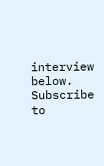interview below. Subscribe to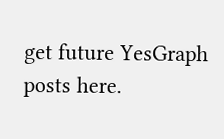get future YesGraph posts here.